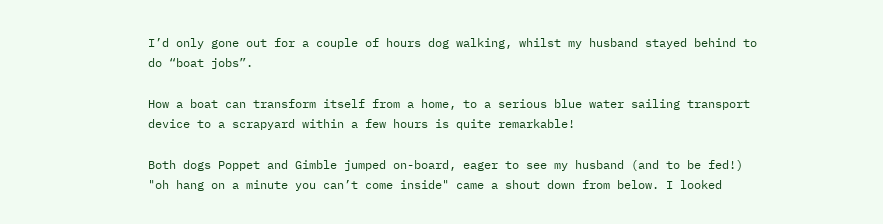I’d only gone out for a couple of hours dog walking, whilst my husband stayed behind to do “boat jobs”.

How a boat can transform itself from a home, to a serious blue water sailing transport device to a scrapyard within a few hours is quite remarkable!

Both dogs Poppet and Gimble jumped on-board, eager to see my husband (and to be fed!)
"oh hang on a minute you can’t come inside" came a shout down from below. I looked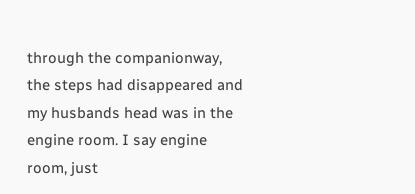through the companionway, the steps had disappeared and my husbands head was in the engine room. I say engine room, just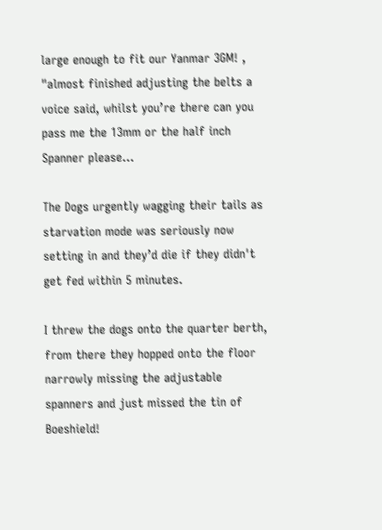large enough to fit our Yanmar 3GM! ,
"almost finished adjusting the belts a voice said, whilst you’re there can you pass me the 13mm or the half inch Spanner please...

The Dogs urgently wagging their tails as starvation mode was seriously now setting in and they’d die if they didn't get fed within 5 minutes.

I threw the dogs onto the quarter berth, from there they hopped onto the floor narrowly missing the adjustable spanners and just missed the tin of Boeshield!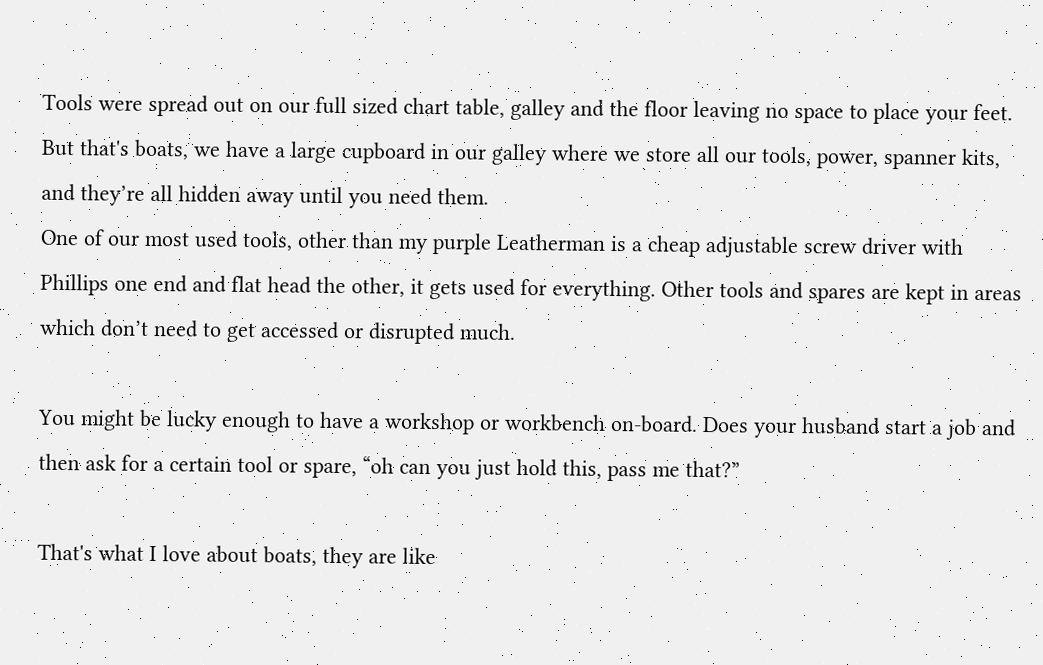Tools were spread out on our full sized chart table, galley and the floor leaving no space to place your feet. But that's boats, we have a large cupboard in our galley where we store all our tools, power, spanner kits, and they’re all hidden away until you need them.
One of our most used tools, other than my purple Leatherman is a cheap adjustable screw driver with Phillips one end and flat head the other, it gets used for everything. Other tools and spares are kept in areas which don’t need to get accessed or disrupted much.

You might be lucky enough to have a workshop or workbench on-board. Does your husband start a job and then ask for a certain tool or spare, “oh can you just hold this, pass me that?”

That's what I love about boats, they are like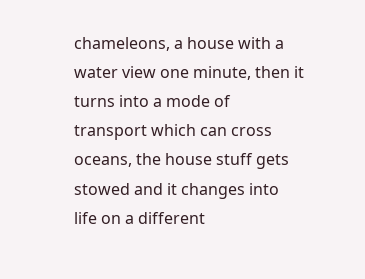chameleons, a house with a water view one minute, then it turns into a mode of transport which can cross oceans, the house stuff gets stowed and it changes into life on a different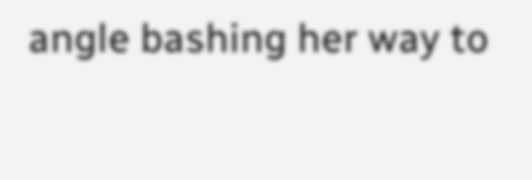angle bashing her way to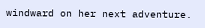windward on her next adventure.